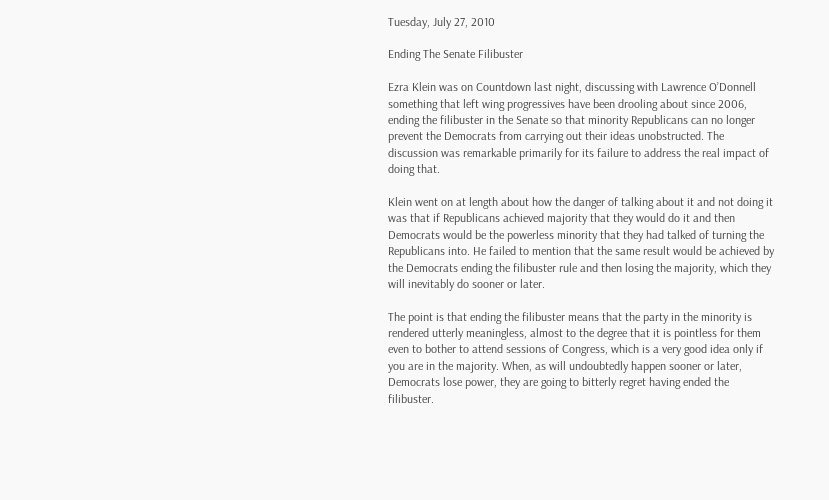Tuesday, July 27, 2010

Ending The Senate Filibuster

Ezra Klein was on Countdown last night, discussing with Lawrence O’Donnell something that left wing progressives have been drooling about since 2006, ending the filibuster in the Senate so that minority Republicans can no longer prevent the Democrats from carrying out their ideas unobstructed. The discussion was remarkable primarily for its failure to address the real impact of doing that.

Klein went on at length about how the danger of talking about it and not doing it was that if Republicans achieved majority that they would do it and then Democrats would be the powerless minority that they had talked of turning the Republicans into. He failed to mention that the same result would be achieved by the Democrats ending the filibuster rule and then losing the majority, which they will inevitably do sooner or later.

The point is that ending the filibuster means that the party in the minority is rendered utterly meaningless, almost to the degree that it is pointless for them even to bother to attend sessions of Congress, which is a very good idea only if you are in the majority. When, as will undoubtedly happen sooner or later, Democrats lose power, they are going to bitterly regret having ended the filibuster.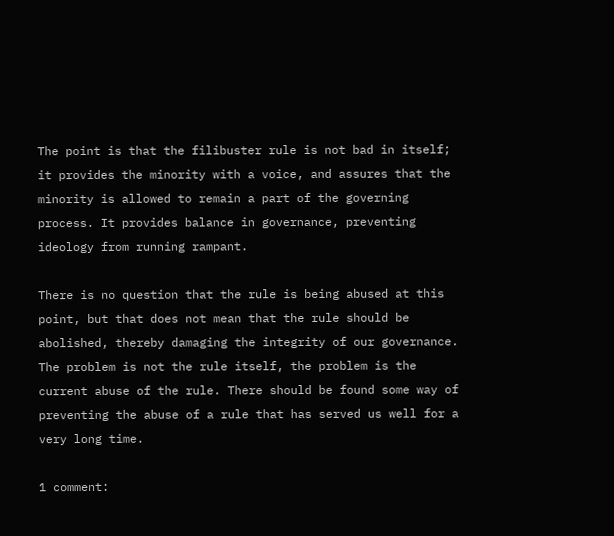The point is that the filibuster rule is not bad in itself; it provides the minority with a voice, and assures that the minority is allowed to remain a part of the governing process. It provides balance in governance, preventing ideology from running rampant.

There is no question that the rule is being abused at this point, but that does not mean that the rule should be abolished, thereby damaging the integrity of our governance. The problem is not the rule itself, the problem is the current abuse of the rule. There should be found some way of preventing the abuse of a rule that has served us well for a very long time.

1 comment: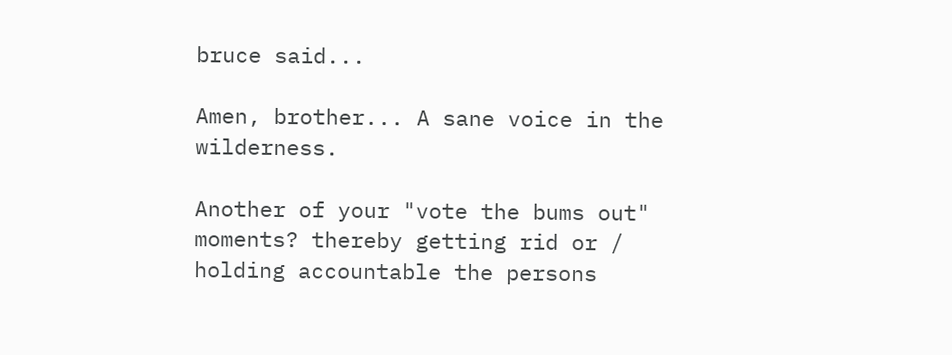bruce said...

Amen, brother... A sane voice in the wilderness.

Another of your "vote the bums out" moments? thereby getting rid or / holding accountable the persons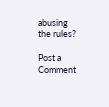abusing the rules?

Post a Comment